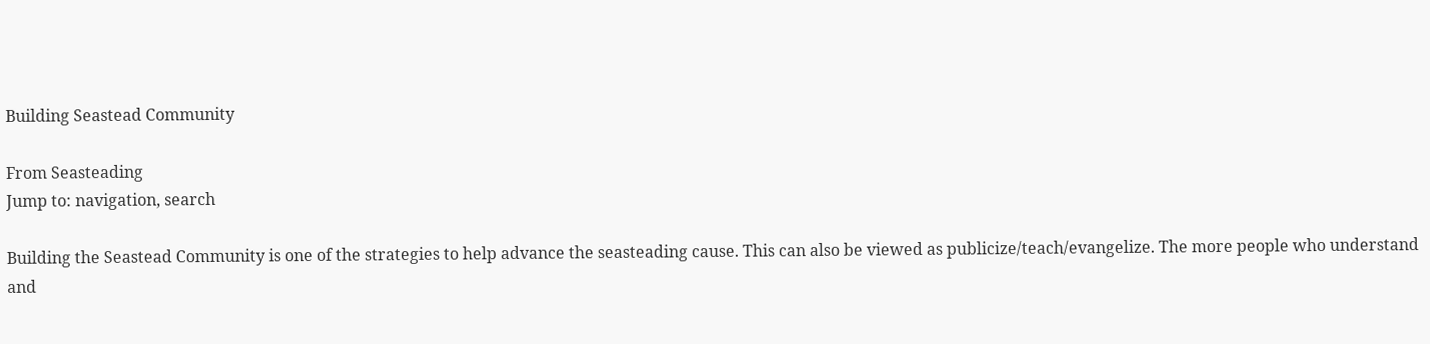Building Seastead Community

From Seasteading
Jump to: navigation, search

Building the Seastead Community is one of the strategies to help advance the seasteading cause. This can also be viewed as publicize/teach/evangelize. The more people who understand and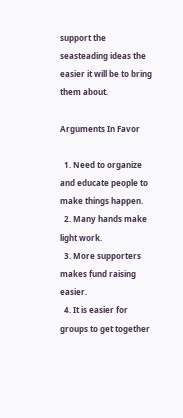support the seasteading ideas the easier it will be to bring them about.

Arguments In Favor

  1. Need to organize and educate people to make things happen.
  2. Many hands make light work.
  3. More supporters makes fund raising easier.
  4. It is easier for groups to get together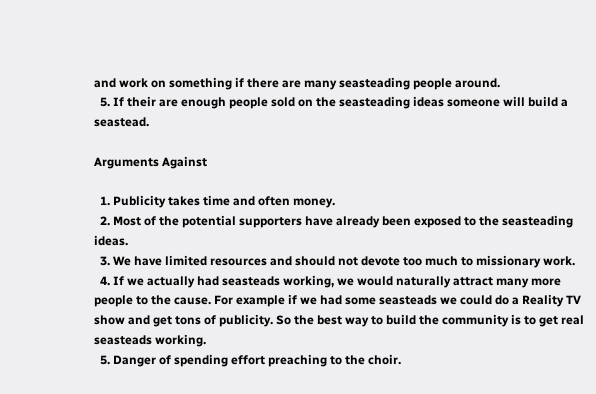and work on something if there are many seasteading people around.
  5. If their are enough people sold on the seasteading ideas someone will build a seastead.

Arguments Against

  1. Publicity takes time and often money.
  2. Most of the potential supporters have already been exposed to the seasteading ideas.
  3. We have limited resources and should not devote too much to missionary work.
  4. If we actually had seasteads working, we would naturally attract many more people to the cause. For example if we had some seasteads we could do a Reality TV show and get tons of publicity. So the best way to build the community is to get real seasteads working.
  5. Danger of spending effort preaching to the choir.